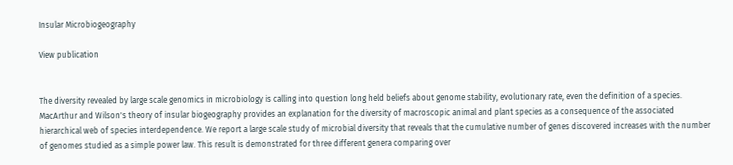Insular Microbiogeography

View publication


The diversity revealed by large scale genomics in microbiology is calling into question long held beliefs about genome stability, evolutionary rate, even the definition of a species. MacArthur and Wilson's theory of insular biogeography provides an explanation for the diversity of macroscopic animal and plant species as a consequence of the associated hierarchical web of species interdependence. We report a large scale study of microbial diversity that reveals that the cumulative number of genes discovered increases with the number of genomes studied as a simple power law. This result is demonstrated for three different genera comparing over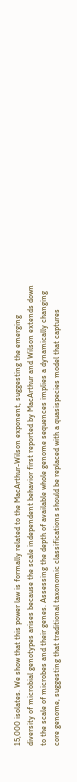15,000 isolates. We show that this power law is formally related to the MacArthur-Wilson exponent, suggesting the emerging diversity of microbial genotypes arises because the scale independent behavior first reported by MacArthur and Wilson extends down to the scale of microbes and their genes. Assessing the depth of available whole genome sequences implies a dynamically changing core genome, suggesting that traditional taxonomic classifications should be replaced with a quasispecies model that captures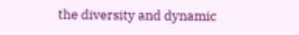the diversity and dynamic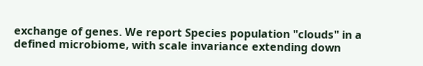exchange of genes. We report Species population "clouds" in a defined microbiome, with scale invariance extending down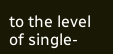to the level of single-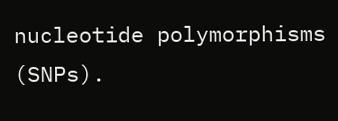nucleotide polymorphisms (SNPs).